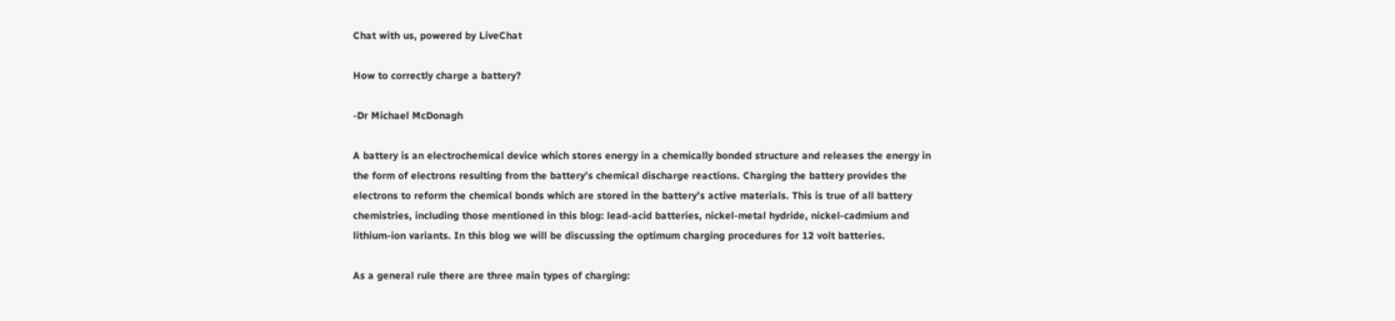Chat with us, powered by LiveChat

How to correctly charge a battery?

-Dr Michael McDonagh

A battery is an electrochemical device which stores energy in a chemically bonded structure and releases the energy in the form of electrons resulting from the battery’s chemical discharge reactions. Charging the battery provides the electrons to reform the chemical bonds which are stored in the battery’s active materials. This is true of all battery chemistries, including those mentioned in this blog: lead-acid batteries, nickel-metal hydride, nickel-cadmium and lithium-ion variants. In this blog we will be discussing the optimum charging procedures for 12 volt batteries.

As a general rule there are three main types of charging: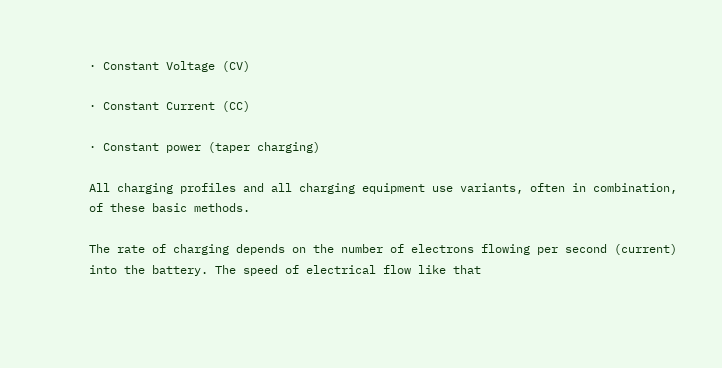· Constant Voltage (CV)

· Constant Current (CC)

· Constant power (taper charging)

All charging profiles and all charging equipment use variants, often in combination, of these basic methods.

The rate of charging depends on the number of electrons flowing per second (current) into the battery. The speed of electrical flow like that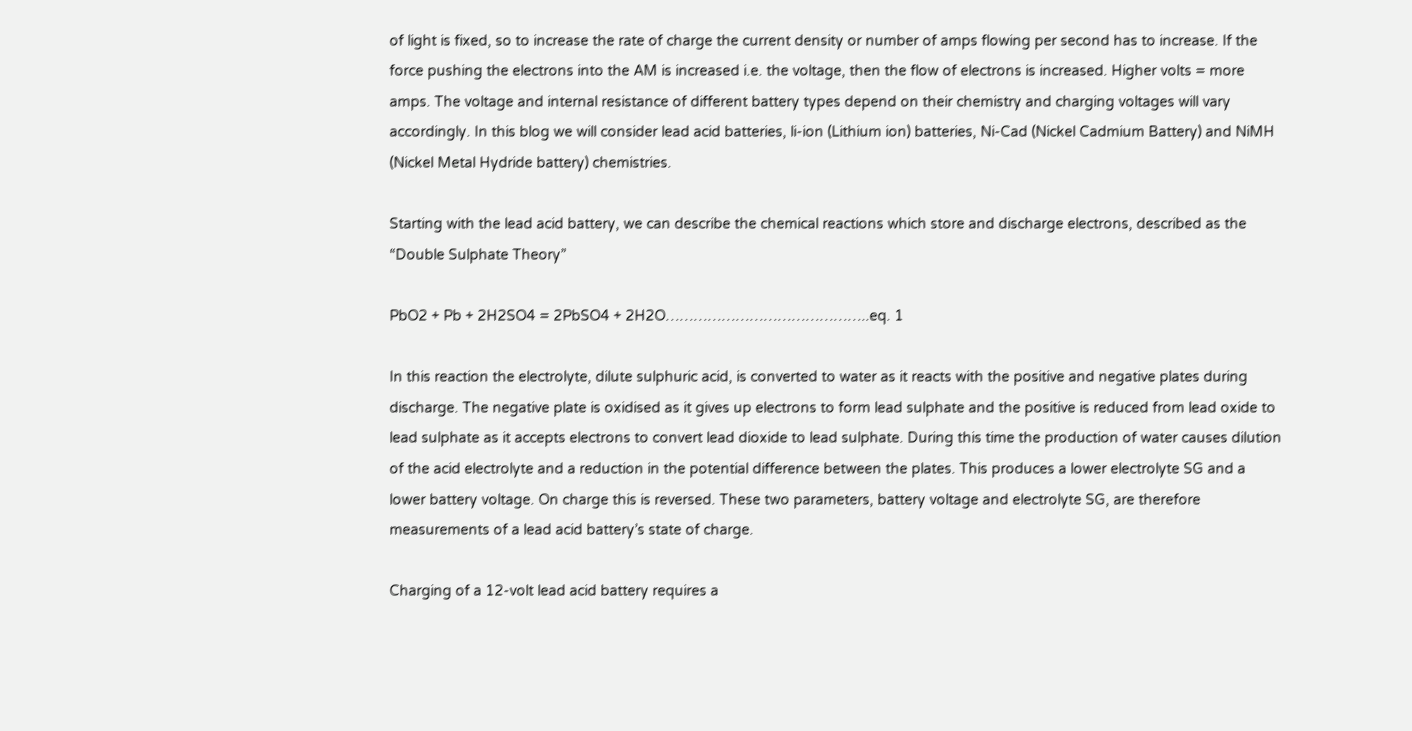of light is fixed, so to increase the rate of charge the current density or number of amps flowing per second has to increase. If the force pushing the electrons into the AM is increased i.e. the voltage, then the flow of electrons is increased. Higher volts = more amps. The voltage and internal resistance of different battery types depend on their chemistry and charging voltages will vary accordingly. In this blog we will consider lead acid batteries, li-ion (Lithium ion) batteries, Ni-Cad (Nickel Cadmium Battery) and NiMH (Nickel Metal Hydride battery) chemistries.

Starting with the lead acid battery, we can describe the chemical reactions which store and discharge electrons, described as the “Double Sulphate Theory”

PbO2 + Pb + 2H2SO4 = 2PbSO4 + 2H2O……………………………………..eq. 1

In this reaction the electrolyte, dilute sulphuric acid, is converted to water as it reacts with the positive and negative plates during discharge. The negative plate is oxidised as it gives up electrons to form lead sulphate and the positive is reduced from lead oxide to lead sulphate as it accepts electrons to convert lead dioxide to lead sulphate. During this time the production of water causes dilution of the acid electrolyte and a reduction in the potential difference between the plates. This produces a lower electrolyte SG and a lower battery voltage. On charge this is reversed. These two parameters, battery voltage and electrolyte SG, are therefore measurements of a lead acid battery’s state of charge.

Charging of a 12-volt lead acid battery requires a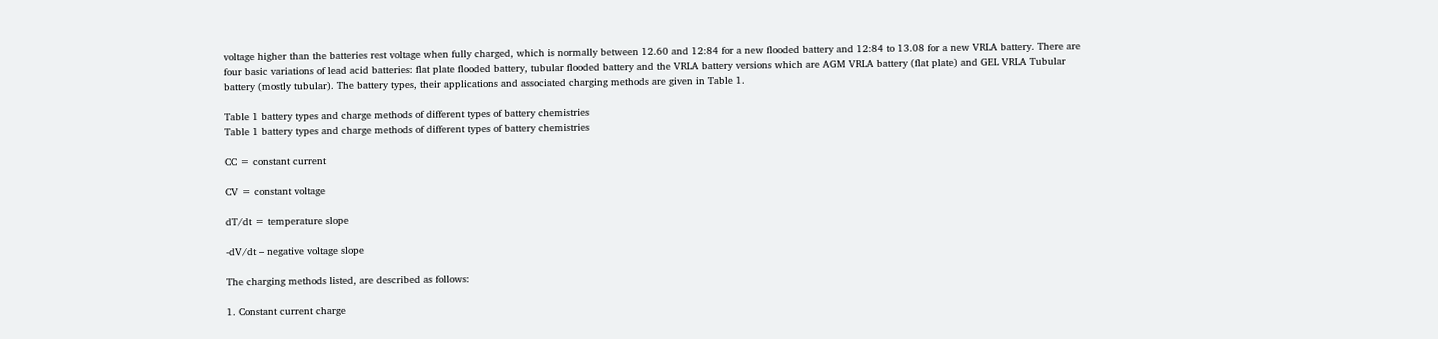voltage higher than the batteries rest voltage when fully charged, which is normally between 12.60 and 12:84 for a new flooded battery and 12:84 to 13.08 for a new VRLA battery. There are four basic variations of lead acid batteries: flat plate flooded battery, tubular flooded battery and the VRLA battery versions which are AGM VRLA battery (flat plate) and GEL VRLA Tubular battery (mostly tubular). The battery types, their applications and associated charging methods are given in Table 1.

Table 1 battery types and charge methods of different types of battery chemistries
Table 1 battery types and charge methods of different types of battery chemistries

CC = constant current

CV = constant voltage

dT/dt = temperature slope

-dV/dt – negative voltage slope

The charging methods listed, are described as follows:

1. Constant current charge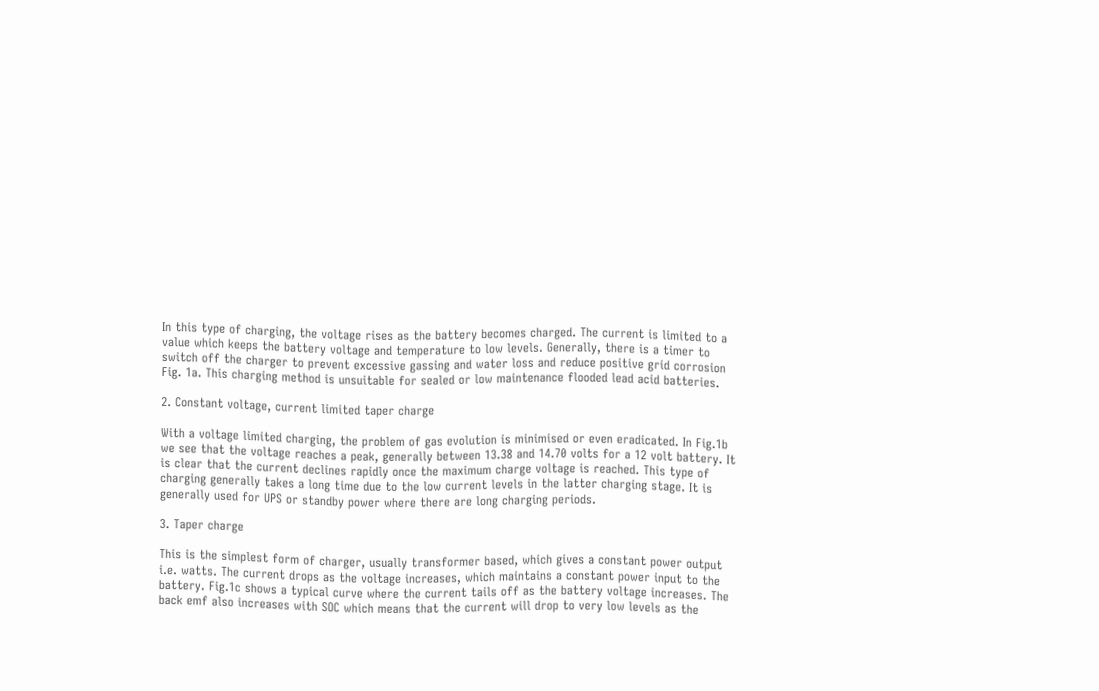In this type of charging, the voltage rises as the battery becomes charged. The current is limited to a value which keeps the battery voltage and temperature to low levels. Generally, there is a timer to switch off the charger to prevent excessive gassing and water loss and reduce positive grid corrosion Fig. 1a. This charging method is unsuitable for sealed or low maintenance flooded lead acid batteries.

2. Constant voltage, current limited taper charge

With a voltage limited charging, the problem of gas evolution is minimised or even eradicated. In Fig.1b we see that the voltage reaches a peak, generally between 13.38 and 14.70 volts for a 12 volt battery. It is clear that the current declines rapidly once the maximum charge voltage is reached. This type of charging generally takes a long time due to the low current levels in the latter charging stage. It is generally used for UPS or standby power where there are long charging periods.

3. Taper charge

This is the simplest form of charger, usually transformer based, which gives a constant power output i.e. watts. The current drops as the voltage increases, which maintains a constant power input to the battery. Fig.1c shows a typical curve where the current tails off as the battery voltage increases. The back emf also increases with SOC which means that the current will drop to very low levels as the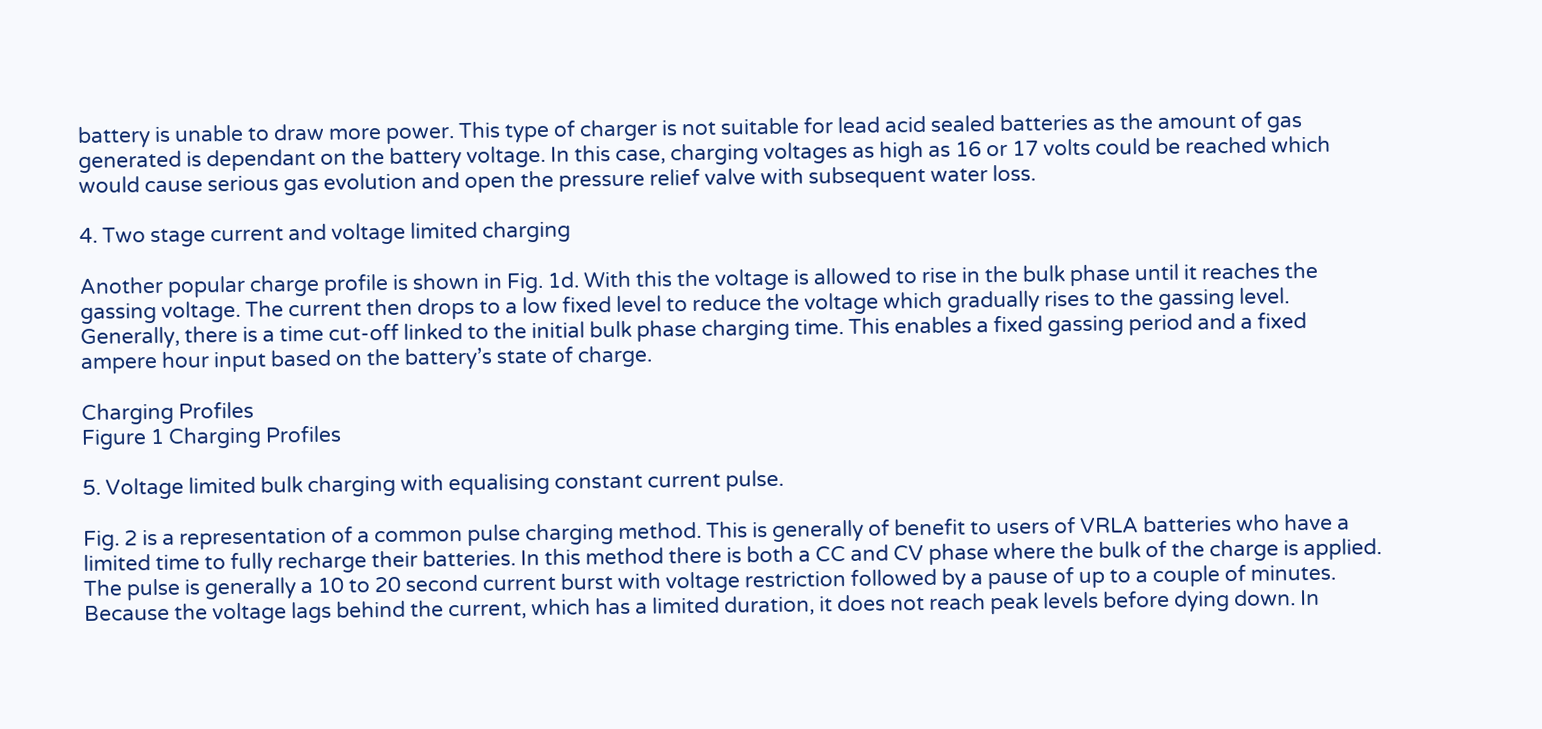battery is unable to draw more power. This type of charger is not suitable for lead acid sealed batteries as the amount of gas generated is dependant on the battery voltage. In this case, charging voltages as high as 16 or 17 volts could be reached which would cause serious gas evolution and open the pressure relief valve with subsequent water loss.

4. Two stage current and voltage limited charging

Another popular charge profile is shown in Fig. 1d. With this the voltage is allowed to rise in the bulk phase until it reaches the gassing voltage. The current then drops to a low fixed level to reduce the voltage which gradually rises to the gassing level. Generally, there is a time cut-off linked to the initial bulk phase charging time. This enables a fixed gassing period and a fixed ampere hour input based on the battery’s state of charge.

Charging Profiles
Figure 1 Charging Profiles

5. Voltage limited bulk charging with equalising constant current pulse.

Fig. 2 is a representation of a common pulse charging method. This is generally of benefit to users of VRLA batteries who have a limited time to fully recharge their batteries. In this method there is both a CC and CV phase where the bulk of the charge is applied. The pulse is generally a 10 to 20 second current burst with voltage restriction followed by a pause of up to a couple of minutes. Because the voltage lags behind the current, which has a limited duration, it does not reach peak levels before dying down. In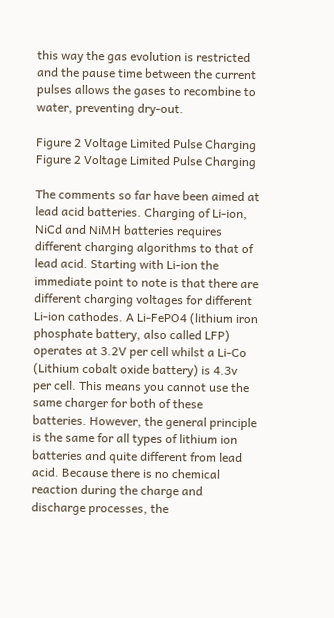this way the gas evolution is restricted and the pause time between the current pulses allows the gases to recombine to water, preventing dry-out.

Figure 2 Voltage Limited Pulse Charging
Figure 2 Voltage Limited Pulse Charging

The comments so far have been aimed at lead acid batteries. Charging of Li-ion, NiCd and NiMH batteries requires different charging algorithms to that of lead acid. Starting with Li-ion the immediate point to note is that there are different charging voltages for different Li-ion cathodes. A Li-FePO4 (lithium iron phosphate battery, also called LFP) operates at 3.2V per cell whilst a Li-Co (Lithium cobalt oxide battery) is 4.3v per cell. This means you cannot use the same charger for both of these batteries. However, the general principle is the same for all types of lithium ion batteries and quite different from lead acid. Because there is no chemical reaction during the charge and discharge processes, the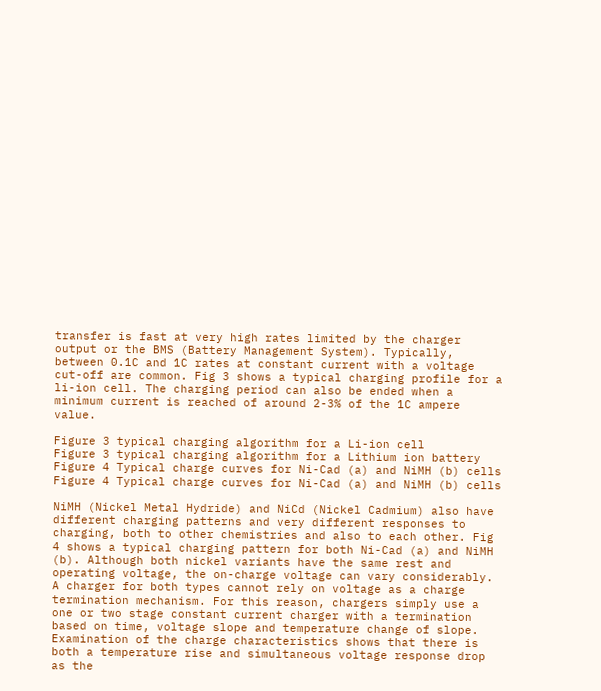transfer is fast at very high rates limited by the charger output or the BMS (Battery Management System). Typically, between 0.1C and 1C rates at constant current with a voltage cut-off are common. Fig 3 shows a typical charging profile for a li-ion cell. The charging period can also be ended when a minimum current is reached of around 2-3% of the 1C ampere value.

Figure 3 typical charging algorithm for a Li-ion cell
Figure 3 typical charging algorithm for a Lithium ion battery
Figure 4 Typical charge curves for Ni-Cad (a) and NiMH (b) cells
Figure 4 Typical charge curves for Ni-Cad (a) and NiMH (b) cells

NiMH (Nickel Metal Hydride) and NiCd (Nickel Cadmium) also have different charging patterns and very different responses to charging, both to other chemistries and also to each other. Fig 4 shows a typical charging pattern for both Ni-Cad (a) and NiMH (b). Although both nickel variants have the same rest and operating voltage, the on-charge voltage can vary considerably. A charger for both types cannot rely on voltage as a charge termination mechanism. For this reason, chargers simply use a one or two stage constant current charger with a termination based on time, voltage slope and temperature change of slope. Examination of the charge characteristics shows that there is both a temperature rise and simultaneous voltage response drop as the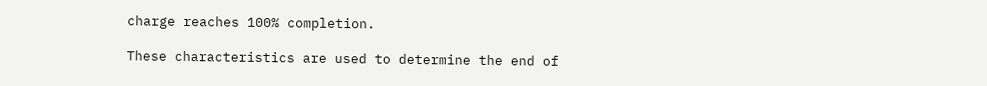charge reaches 100% completion.

These characteristics are used to determine the end of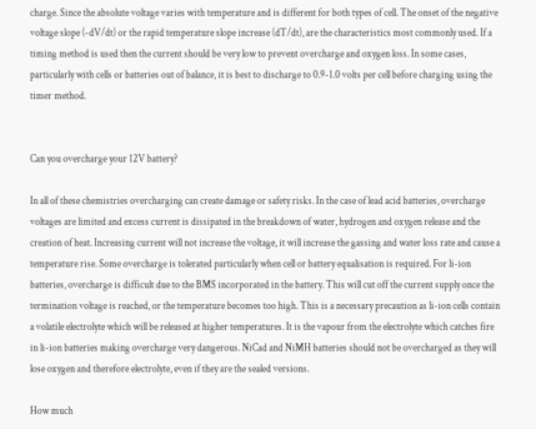charge. Since the absolute voltage varies with temperature and is different for both types of cell. The onset of the negative voltage slope (-dV/dt) or the rapid temperature slope increase (dT/dt), are the characteristics most commonly used. If a timing method is used then the current should be very low to prevent overcharge and oxygen loss. In some cases, particularly with cells or batteries out of balance, it is best to discharge to 0.9-1.0 volts per cell before charging using the timer method.


Can you overcharge your 12V battery?

In all of these chemistries overcharging can create damage or safety risks. In the case of lead acid batteries, overcharge voltages are limited and excess current is dissipated in the breakdown of water, hydrogen and oxygen release and the creation of heat. Increasing current will not increase the voltage, it will increase the gassing and water loss rate and cause a temperature rise. Some overcharge is tolerated particularly when cell or battery equalisation is required. For li-ion batteries, overcharge is difficult due to the BMS incorporated in the battery. This will cut off the current supply once the termination voltage is reached, or the temperature becomes too high. This is a necessary precaution as li-ion cells contain a volatile electrolyte which will be released at higher temperatures. It is the vapour from the electrolyte which catches fire in li-ion batteries making overcharge very dangerous. NiCad and NiMH batteries should not be overcharged as they will lose oxygen and therefore electrolyte, even if they are the sealed versions.

How much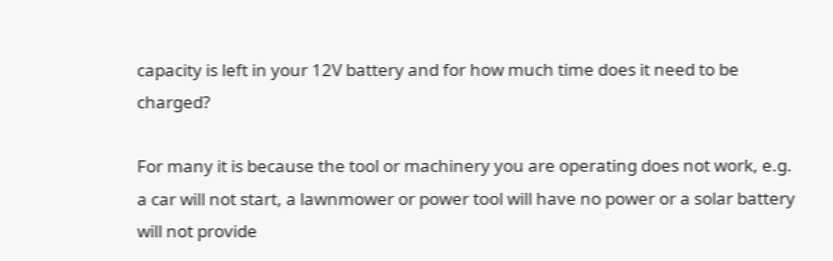capacity is left in your 12V battery and for how much time does it need to be charged?

For many it is because the tool or machinery you are operating does not work, e.g. a car will not start, a lawnmower or power tool will have no power or a solar battery will not provide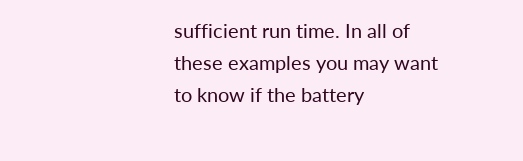sufficient run time. In all of these examples you may want to know if the battery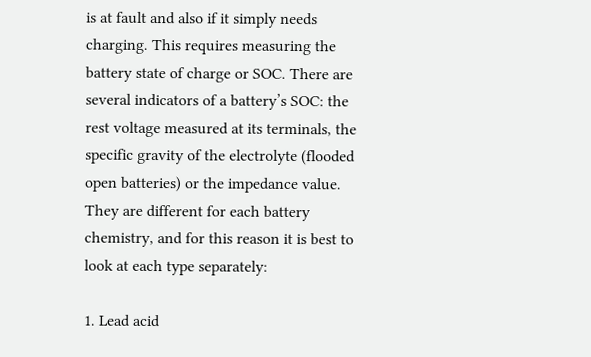is at fault and also if it simply needs charging. This requires measuring the battery state of charge or SOC. There are several indicators of a battery’s SOC: the rest voltage measured at its terminals, the specific gravity of the electrolyte (flooded open batteries) or the impedance value. They are different for each battery chemistry, and for this reason it is best to look at each type separately:

1. Lead acid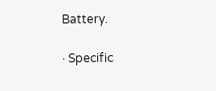Battery.

· Specific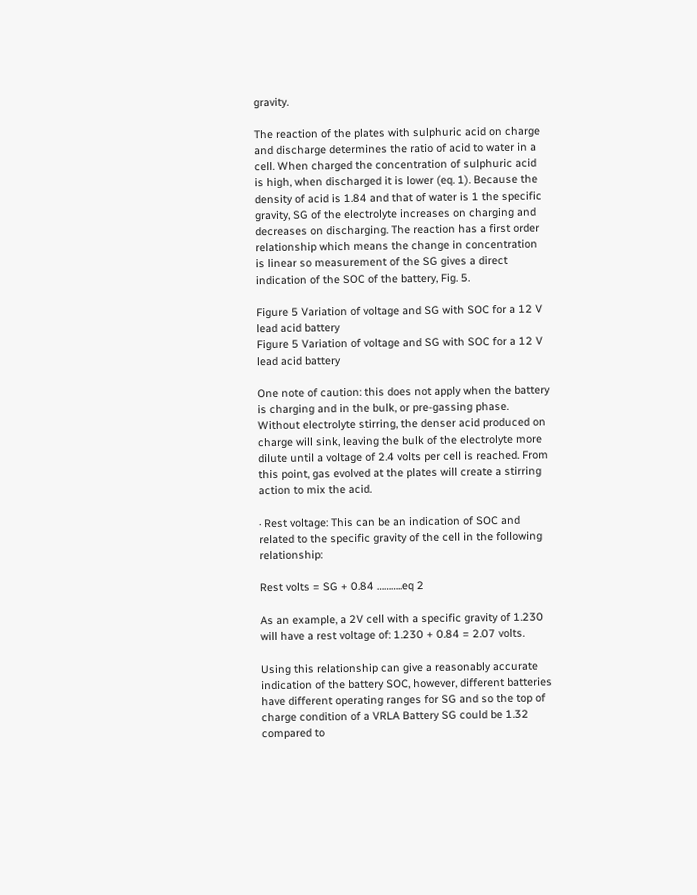gravity.

The reaction of the plates with sulphuric acid on charge and discharge determines the ratio of acid to water in a cell. When charged the concentration of sulphuric acid is high, when discharged it is lower (eq. 1). Because the density of acid is 1.84 and that of water is 1 the specific gravity, SG of the electrolyte increases on charging and decreases on discharging. The reaction has a first order relationship which means the change in concentration is linear so measurement of the SG gives a direct indication of the SOC of the battery, Fig. 5.

Figure 5 Variation of voltage and SG with SOC for a 12 V lead acid battery
Figure 5 Variation of voltage and SG with SOC for a 12 V lead acid battery

One note of caution: this does not apply when the battery is charging and in the bulk, or pre-gassing phase. Without electrolyte stirring, the denser acid produced on charge will sink, leaving the bulk of the electrolyte more dilute until a voltage of 2.4 volts per cell is reached. From this point, gas evolved at the plates will create a stirring action to mix the acid.

· Rest voltage: This can be an indication of SOC and related to the specific gravity of the cell in the following relationship:

Rest volts = SG + 0.84 ………..eq 2

As an example, a 2V cell with a specific gravity of 1.230 will have a rest voltage of: 1.230 + 0.84 = 2.07 volts.

Using this relationship can give a reasonably accurate indication of the battery SOC, however, different batteries have different operating ranges for SG and so the top of charge condition of a VRLA Battery SG could be 1.32 compared to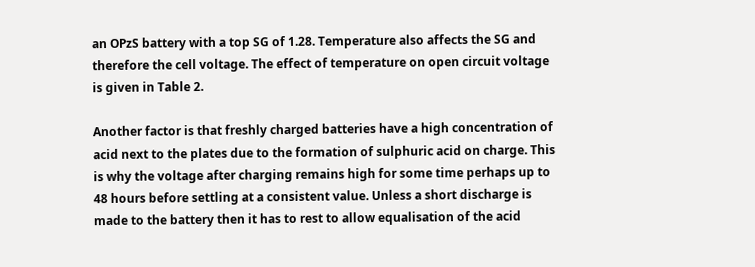an OPzS battery with a top SG of 1.28. Temperature also affects the SG and therefore the cell voltage. The effect of temperature on open circuit voltage is given in Table 2.

Another factor is that freshly charged batteries have a high concentration of acid next to the plates due to the formation of sulphuric acid on charge. This is why the voltage after charging remains high for some time perhaps up to 48 hours before settling at a consistent value. Unless a short discharge is made to the battery then it has to rest to allow equalisation of the acid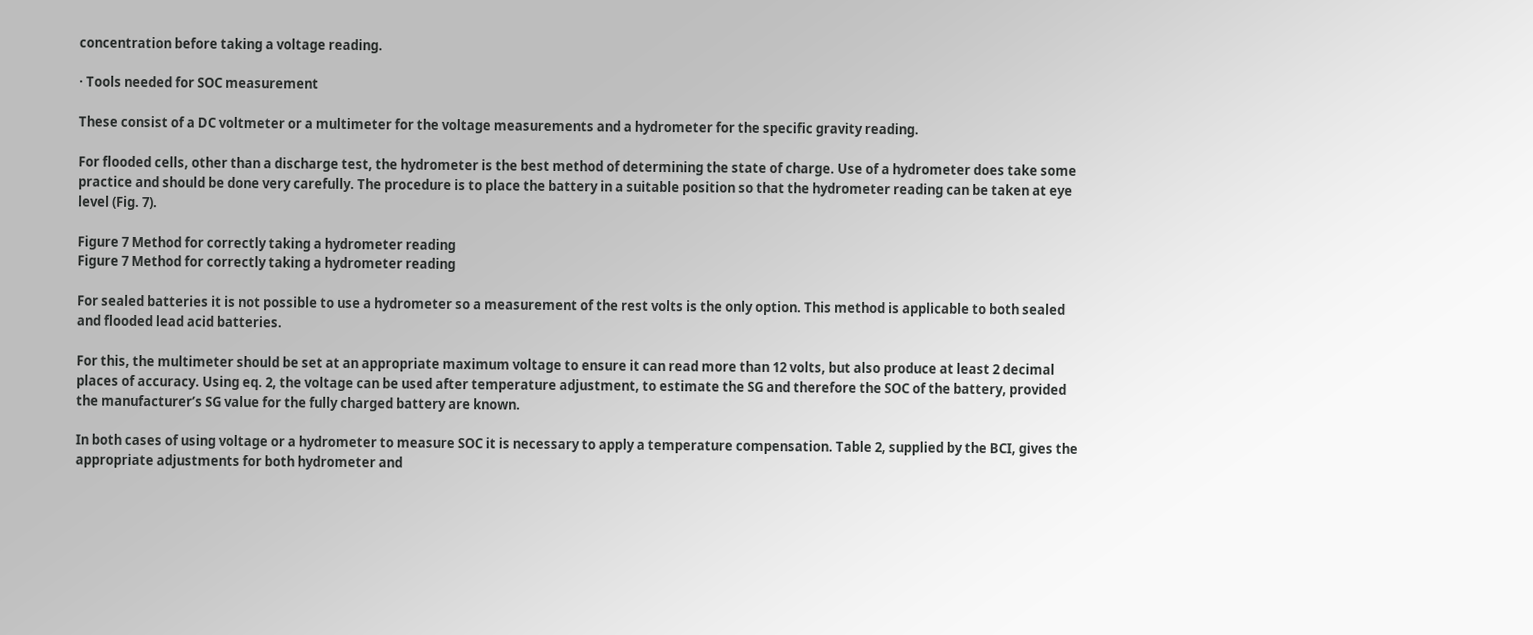concentration before taking a voltage reading.

· Tools needed for SOC measurement

These consist of a DC voltmeter or a multimeter for the voltage measurements and a hydrometer for the specific gravity reading.

For flooded cells, other than a discharge test, the hydrometer is the best method of determining the state of charge. Use of a hydrometer does take some practice and should be done very carefully. The procedure is to place the battery in a suitable position so that the hydrometer reading can be taken at eye level (Fig. 7).

Figure 7 Method for correctly taking a hydrometer reading
Figure 7 Method for correctly taking a hydrometer reading

For sealed batteries it is not possible to use a hydrometer so a measurement of the rest volts is the only option. This method is applicable to both sealed and flooded lead acid batteries.

For this, the multimeter should be set at an appropriate maximum voltage to ensure it can read more than 12 volts, but also produce at least 2 decimal places of accuracy. Using eq. 2, the voltage can be used after temperature adjustment, to estimate the SG and therefore the SOC of the battery, provided the manufacturer’s SG value for the fully charged battery are known.

In both cases of using voltage or a hydrometer to measure SOC it is necessary to apply a temperature compensation. Table 2, supplied by the BCI, gives the appropriate adjustments for both hydrometer and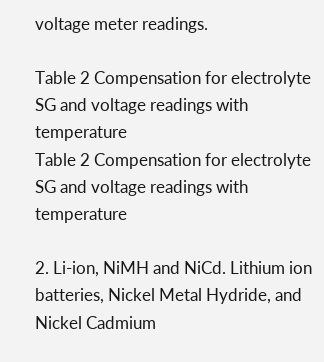voltage meter readings.

Table 2 Compensation for electrolyte SG and voltage readings with temperature
Table 2 Compensation for electrolyte SG and voltage readings with temperature

2. Li-ion, NiMH and NiCd. Lithium ion batteries, Nickel Metal Hydride, and Nickel Cadmium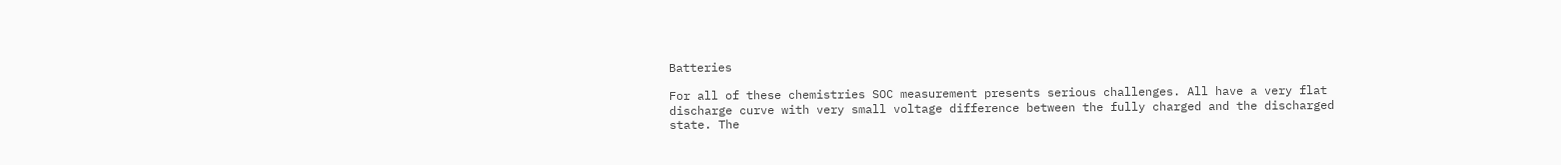Batteries

For all of these chemistries SOC measurement presents serious challenges. All have a very flat discharge curve with very small voltage difference between the fully charged and the discharged state. The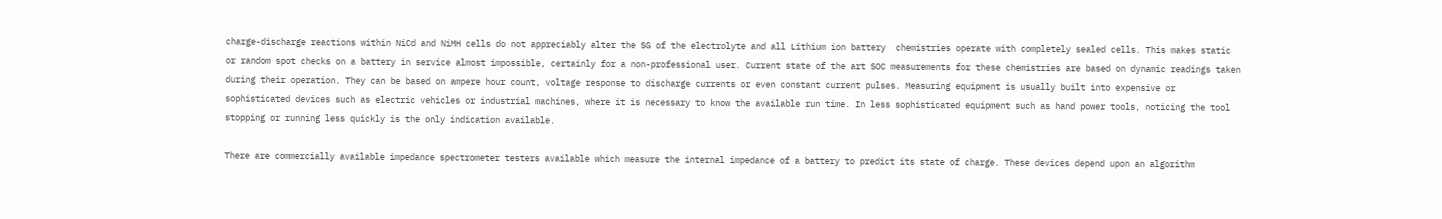charge-discharge reactions within NiCd and NiMH cells do not appreciably alter the SG of the electrolyte and all Lithium ion battery  chemistries operate with completely sealed cells. This makes static or random spot checks on a battery in service almost impossible, certainly for a non-professional user. Current state of the art SOC measurements for these chemistries are based on dynamic readings taken during their operation. They can be based on ampere hour count, voltage response to discharge currents or even constant current pulses. Measuring equipment is usually built into expensive or sophisticated devices such as electric vehicles or industrial machines, where it is necessary to know the available run time. In less sophisticated equipment such as hand power tools, noticing the tool stopping or running less quickly is the only indication available.

There are commercially available impedance spectrometer testers available which measure the internal impedance of a battery to predict its state of charge. These devices depend upon an algorithm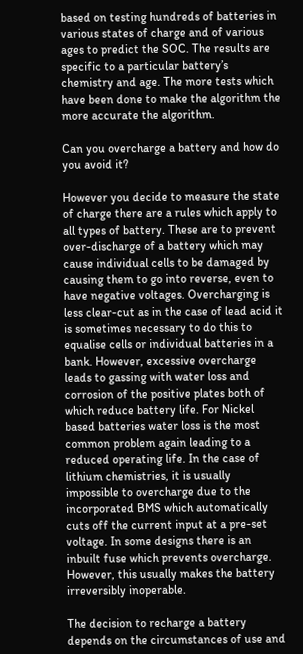based on testing hundreds of batteries in various states of charge and of various ages to predict the SOC. The results are specific to a particular battery’s chemistry and age. The more tests which have been done to make the algorithm the more accurate the algorithm.

Can you overcharge a battery and how do you avoid it?

However you decide to measure the state of charge there are a rules which apply to all types of battery. These are to prevent over-discharge of a battery which may cause individual cells to be damaged by causing them to go into reverse, even to have negative voltages. Overcharging is less clear-cut as in the case of lead acid it is sometimes necessary to do this to equalise cells or individual batteries in a bank. However, excessive overcharge leads to gassing with water loss and corrosion of the positive plates both of which reduce battery life. For Nickel based batteries water loss is the most common problem again leading to a reduced operating life. In the case of lithium chemistries, it is usually impossible to overcharge due to the incorporated BMS which automatically cuts off the current input at a pre-set voltage. In some designs there is an inbuilt fuse which prevents overcharge. However, this usually makes the battery irreversibly inoperable.

The decision to recharge a battery depends on the circumstances of use and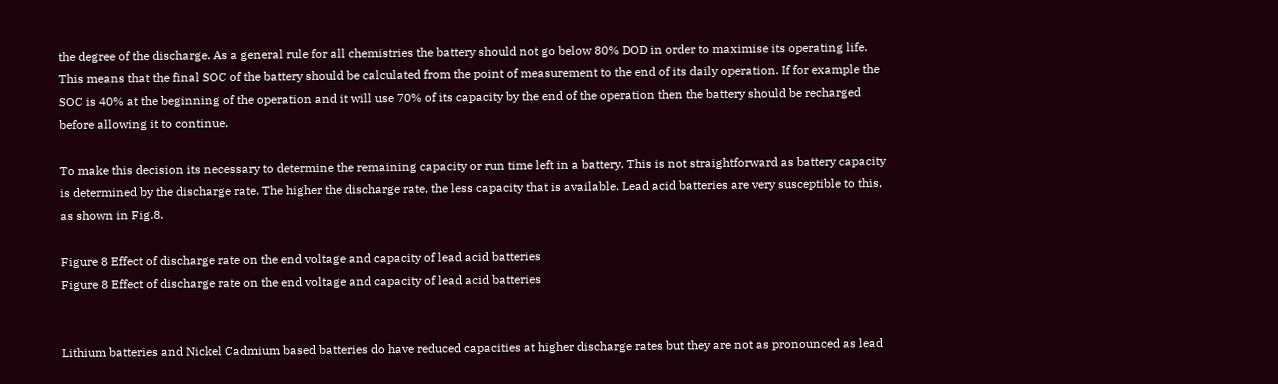the degree of the discharge. As a general rule for all chemistries the battery should not go below 80% DOD in order to maximise its operating life. This means that the final SOC of the battery should be calculated from the point of measurement to the end of its daily operation. If for example the SOC is 40% at the beginning of the operation and it will use 70% of its capacity by the end of the operation then the battery should be recharged before allowing it to continue.

To make this decision its necessary to determine the remaining capacity or run time left in a battery. This is not straightforward as battery capacity is determined by the discharge rate. The higher the discharge rate, the less capacity that is available. Lead acid batteries are very susceptible to this, as shown in Fig.8.

Figure 8 Effect of discharge rate on the end voltage and capacity of lead acid batteries
Figure 8 Effect of discharge rate on the end voltage and capacity of lead acid batteries


Lithium batteries and Nickel Cadmium based batteries do have reduced capacities at higher discharge rates but they are not as pronounced as lead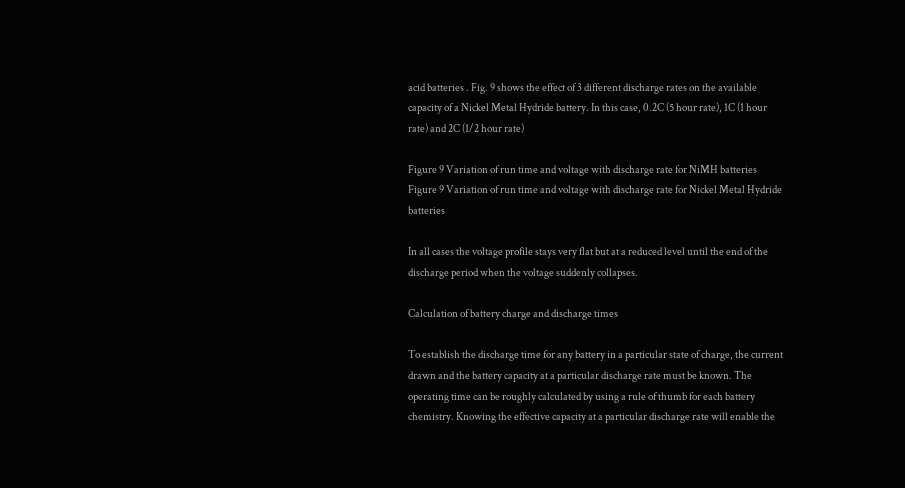acid batteries . Fig. 9 shows the effect of 3 different discharge rates on the available capacity of a Nickel Metal Hydride battery. In this case, 0.2C (5 hour rate), 1C (1 hour rate) and 2C (1/2 hour rate)

Figure 9 Variation of run time and voltage with discharge rate for NiMH batteries
Figure 9 Variation of run time and voltage with discharge rate for Nickel Metal Hydride batteries

In all cases the voltage profile stays very flat but at a reduced level until the end of the discharge period when the voltage suddenly collapses.

Calculation of battery charge and discharge times

To establish the discharge time for any battery in a particular state of charge, the current drawn and the battery capacity at a particular discharge rate must be known. The operating time can be roughly calculated by using a rule of thumb for each battery chemistry. Knowing the effective capacity at a particular discharge rate will enable the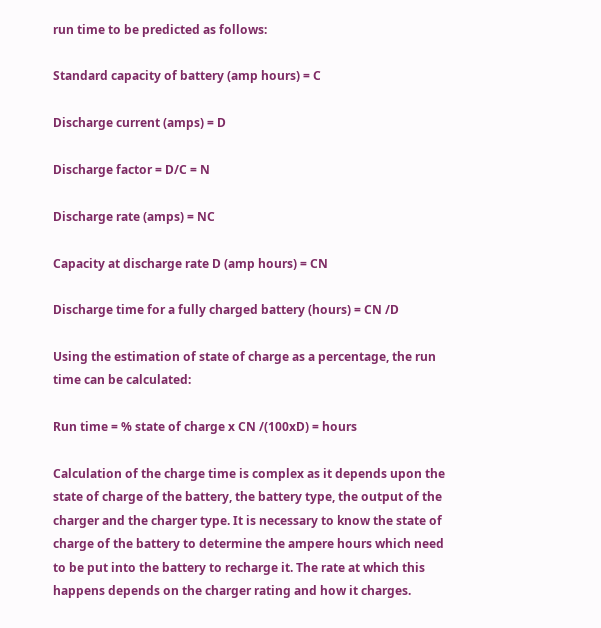run time to be predicted as follows:

Standard capacity of battery (amp hours) = C

Discharge current (amps) = D

Discharge factor = D/C = N

Discharge rate (amps) = NC

Capacity at discharge rate D (amp hours) = CN

Discharge time for a fully charged battery (hours) = CN /D

Using the estimation of state of charge as a percentage, the run time can be calculated:

Run time = % state of charge x CN /(100xD) = hours

Calculation of the charge time is complex as it depends upon the state of charge of the battery, the battery type, the output of the charger and the charger type. It is necessary to know the state of charge of the battery to determine the ampere hours which need to be put into the battery to recharge it. The rate at which this happens depends on the charger rating and how it charges.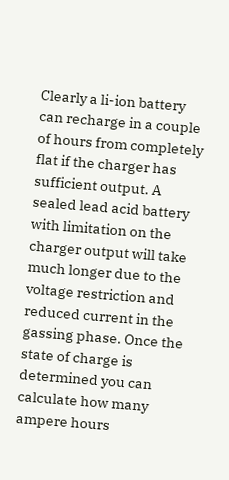Clearly a li-ion battery can recharge in a couple of hours from completely flat if the charger has sufficient output. A sealed lead acid battery with limitation on the charger output will take much longer due to the voltage restriction and reduced current in the gassing phase. Once the state of charge is determined you can calculate how many ampere hours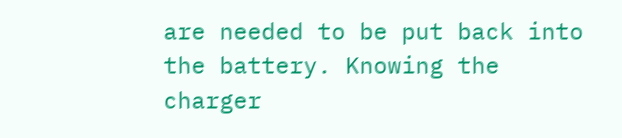are needed to be put back into the battery. Knowing the charger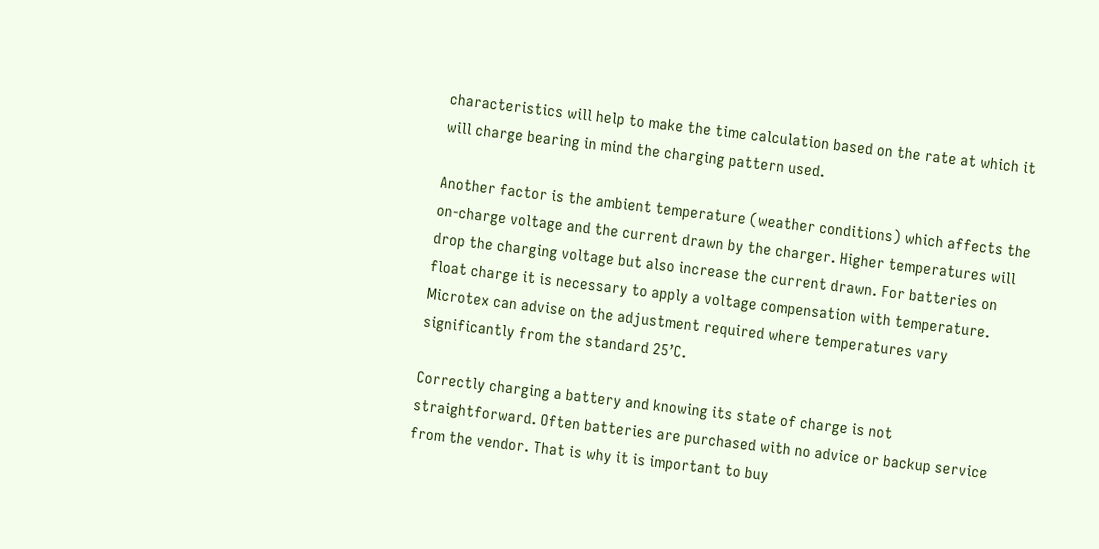characteristics will help to make the time calculation based on the rate at which it will charge bearing in mind the charging pattern used.

Another factor is the ambient temperature (weather conditions) which affects the on-charge voltage and the current drawn by the charger. Higher temperatures will drop the charging voltage but also increase the current drawn. For batteries on float charge it is necessary to apply a voltage compensation with temperature. Microtex can advise on the adjustment required where temperatures vary significantly from the standard 25’C.

Correctly charging a battery and knowing its state of charge is not straightforward. Often batteries are purchased with no advice or backup service from the vendor. That is why it is important to buy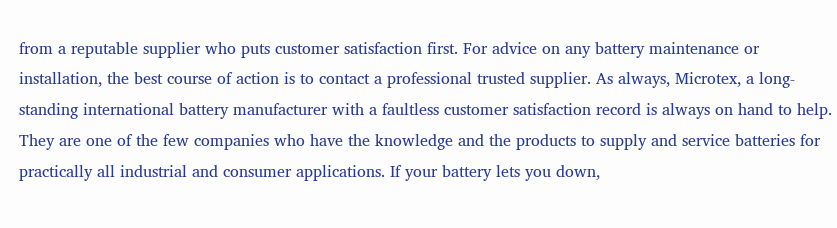from a reputable supplier who puts customer satisfaction first. For advice on any battery maintenance or installation, the best course of action is to contact a professional trusted supplier. As always, Microtex, a long-standing international battery manufacturer with a faultless customer satisfaction record is always on hand to help. They are one of the few companies who have the knowledge and the products to supply and service batteries for practically all industrial and consumer applications. If your battery lets you down,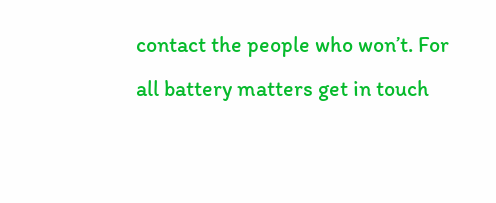contact the people who won’t. For all battery matters get in touch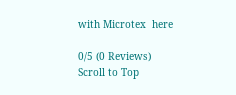with Microtex  here

0/5 (0 Reviews)
Scroll to Top